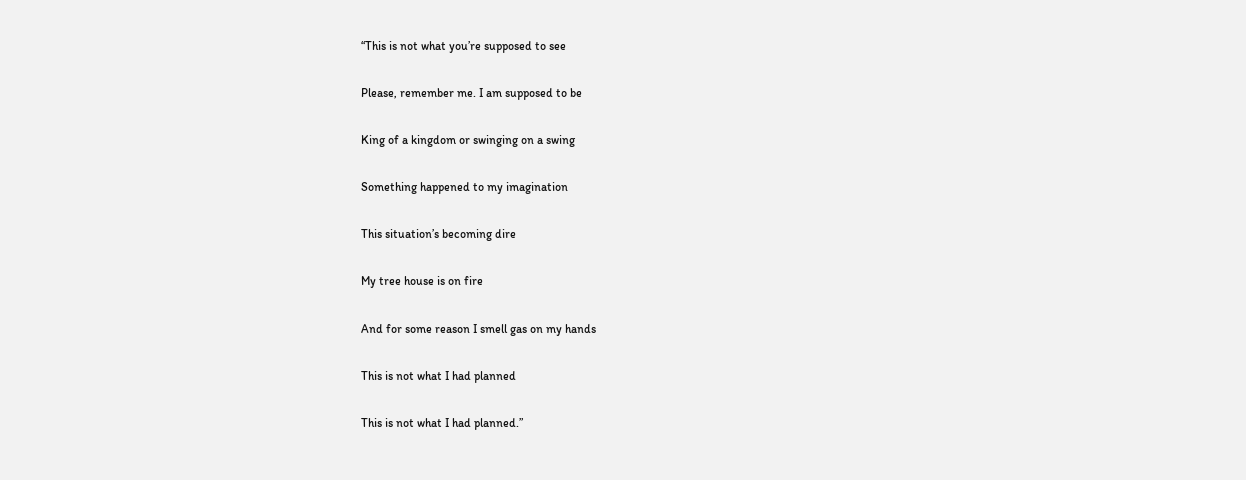“This is not what you’re supposed to see

Please, remember me. I am supposed to be

King of a kingdom or swinging on a swing

Something happened to my imagination

This situation’s becoming dire

My tree house is on fire

And for some reason I smell gas on my hands

This is not what I had planned

This is not what I had planned.”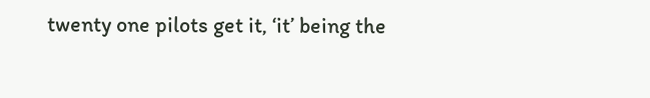twenty one pilots get it, ‘it’ being the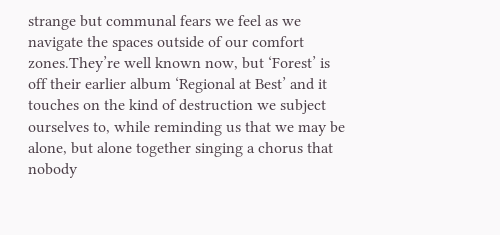strange but communal fears we feel as we navigate the spaces outside of our comfort zones.They’re well known now, but ‘Forest’ is off their earlier album ‘Regional at Best’ and it touches on the kind of destruction we subject ourselves to, while reminding us that we may be alone, but alone together singing a chorus that nobody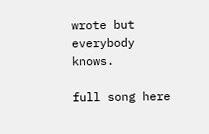wrote but everybody knows.

full song here